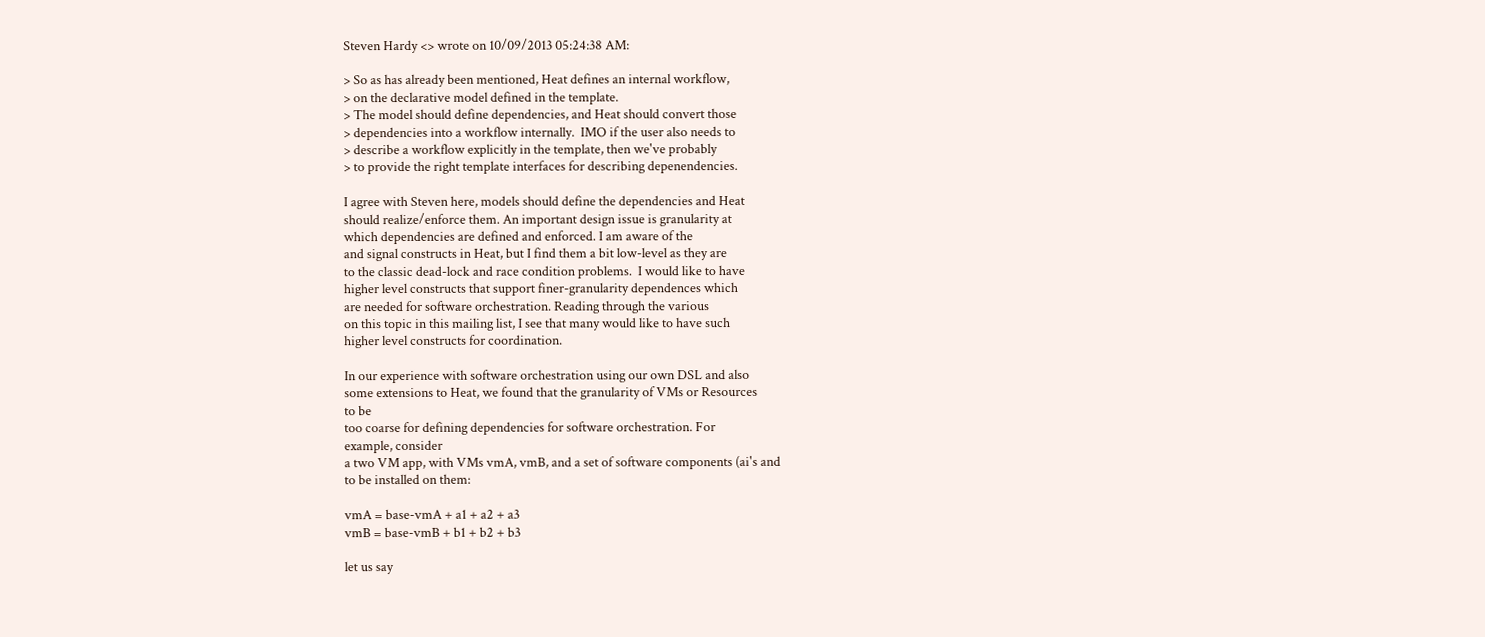Steven Hardy <> wrote on 10/09/2013 05:24:38 AM:

> So as has already been mentioned, Heat defines an internal workflow,
> on the declarative model defined in the template.
> The model should define dependencies, and Heat should convert those
> dependencies into a workflow internally.  IMO if the user also needs to
> describe a workflow explicitly in the template, then we've probably
> to provide the right template interfaces for describing depenendencies.

I agree with Steven here, models should define the dependencies and Heat
should realize/enforce them. An important design issue is granularity at
which dependencies are defined and enforced. I am aware of the
and signal constructs in Heat, but I find them a bit low-level as they are
to the classic dead-lock and race condition problems.  I would like to have
higher level constructs that support finer-granularity dependences which
are needed for software orchestration. Reading through the various
on this topic in this mailing list, I see that many would like to have such
higher level constructs for coordination.

In our experience with software orchestration using our own DSL and also
some extensions to Heat, we found that the granularity of VMs or Resources
to be
too coarse for defining dependencies for software orchestration. For
example, consider
a two VM app, with VMs vmA, vmB, and a set of software components (ai's and
to be installed on them:

vmA = base-vmA + a1 + a2 + a3
vmB = base-vmB + b1 + b2 + b3

let us say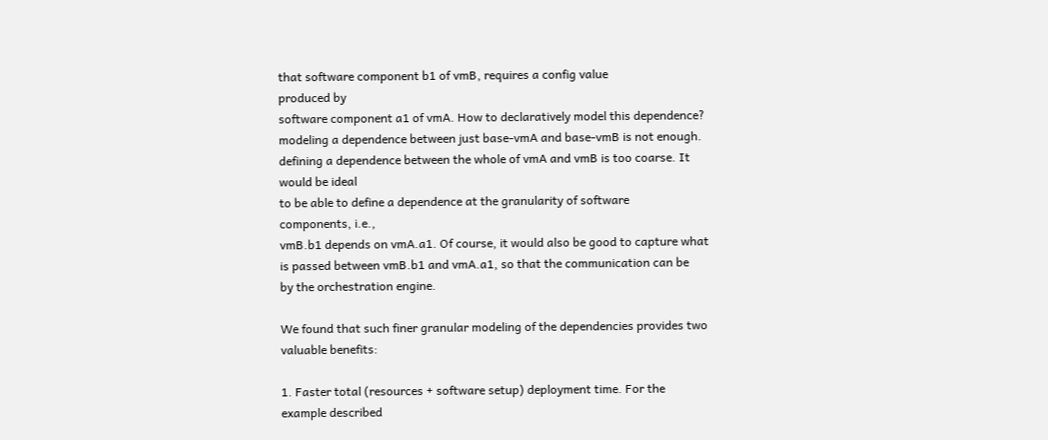that software component b1 of vmB, requires a config value
produced by
software component a1 of vmA. How to declaratively model this dependence?
modeling a dependence between just base-vmA and base-vmB is not enough.
defining a dependence between the whole of vmA and vmB is too coarse. It
would be ideal
to be able to define a dependence at the granularity of software
components, i.e.,
vmB.b1 depends on vmA.a1. Of course, it would also be good to capture what
is passed between vmB.b1 and vmA.a1, so that the communication can be
by the orchestration engine.

We found that such finer granular modeling of the dependencies provides two
valuable benefits:

1. Faster total (resources + software setup) deployment time. For the
example described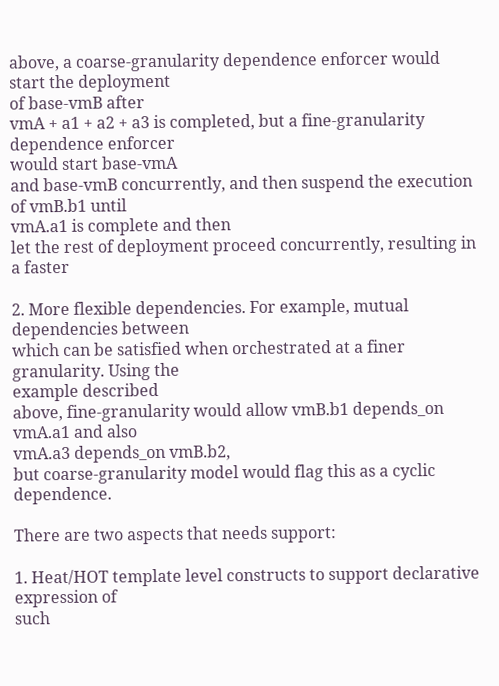above, a coarse-granularity dependence enforcer would start the deployment
of base-vmB after
vmA + a1 + a2 + a3 is completed, but a fine-granularity dependence enforcer
would start base-vmA
and base-vmB concurrently, and then suspend the execution of vmB.b1 until
vmA.a1 is complete and then
let the rest of deployment proceed concurrently, resulting in a faster

2. More flexible dependencies. For example, mutual dependencies between
which can be satisfied when orchestrated at a finer granularity. Using the
example described
above, fine-granularity would allow vmB.b1 depends_on vmA.a1 and also
vmA.a3 depends_on vmB.b2,
but coarse-granularity model would flag this as a cyclic dependence.

There are two aspects that needs support:

1. Heat/HOT template level constructs to support declarative expression of
such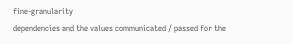fine-granularity
dependencies and the values communicated / passed for the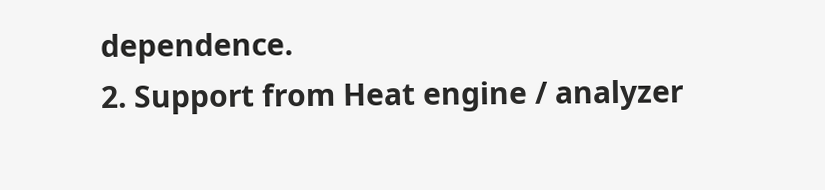dependence.
2. Support from Heat engine / analyzer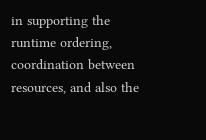in supporting the runtime ordering,
coordination between
resources, and also the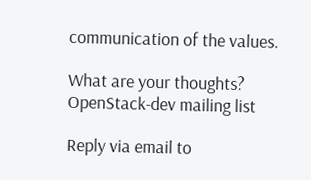communication of the values.

What are your thoughts?
OpenStack-dev mailing list

Reply via email to